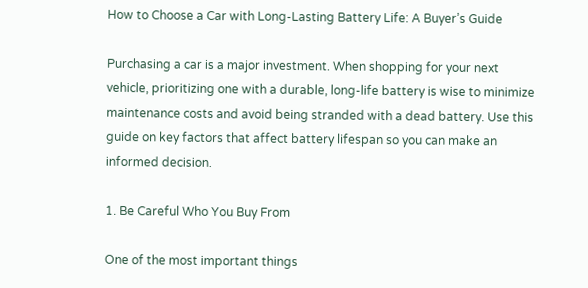How to Choose a Car with Long-Lasting Battery Life: A Buyer’s Guide

Purchasing a car is a major investment. When shopping for your next vehicle, prioritizing one with a durable, long-life battery is wise to minimize maintenance costs and avoid being stranded with a dead battery. Use this guide on key factors that affect battery lifespan so you can make an informed decision.

1. Be Careful Who You Buy From

One of the most important things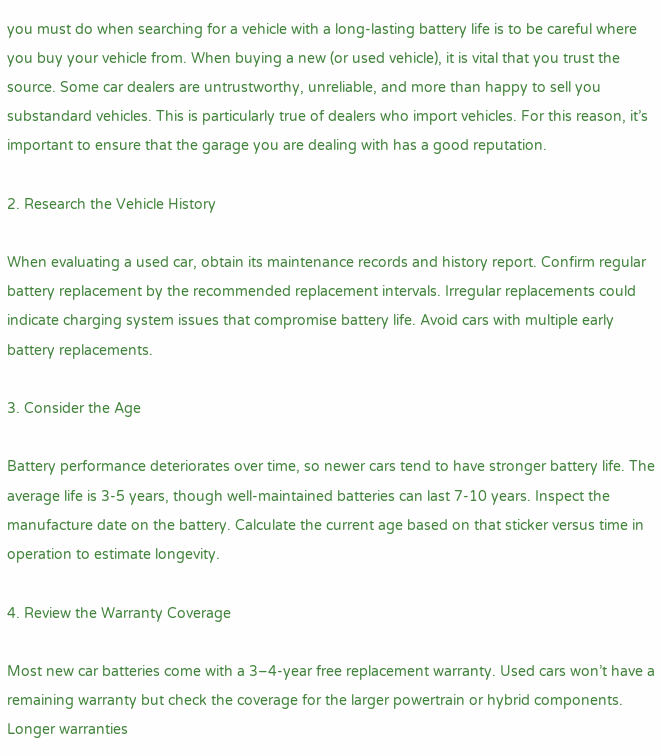you must do when searching for a vehicle with a long-lasting battery life is to be careful where you buy your vehicle from. When buying a new (or used vehicle), it is vital that you trust the source. Some car dealers are untrustworthy, unreliable, and more than happy to sell you substandard vehicles. This is particularly true of dealers who import vehicles. For this reason, it’s important to ensure that the garage you are dealing with has a good reputation.

2. Research the Vehicle History

When evaluating a used car, obtain its maintenance records and history report. Confirm regular battery replacement by the recommended replacement intervals. Irregular replacements could indicate charging system issues that compromise battery life. Avoid cars with multiple early battery replacements.

3. Consider the Age

Battery performance deteriorates over time, so newer cars tend to have stronger battery life. The average life is 3-5 years, though well-maintained batteries can last 7-10 years. Inspect the manufacture date on the battery. Calculate the current age based on that sticker versus time in operation to estimate longevity.

4. Review the Warranty Coverage

Most new car batteries come with a 3–4-year free replacement warranty. Used cars won’t have a remaining warranty but check the coverage for the larger powertrain or hybrid components. Longer warranties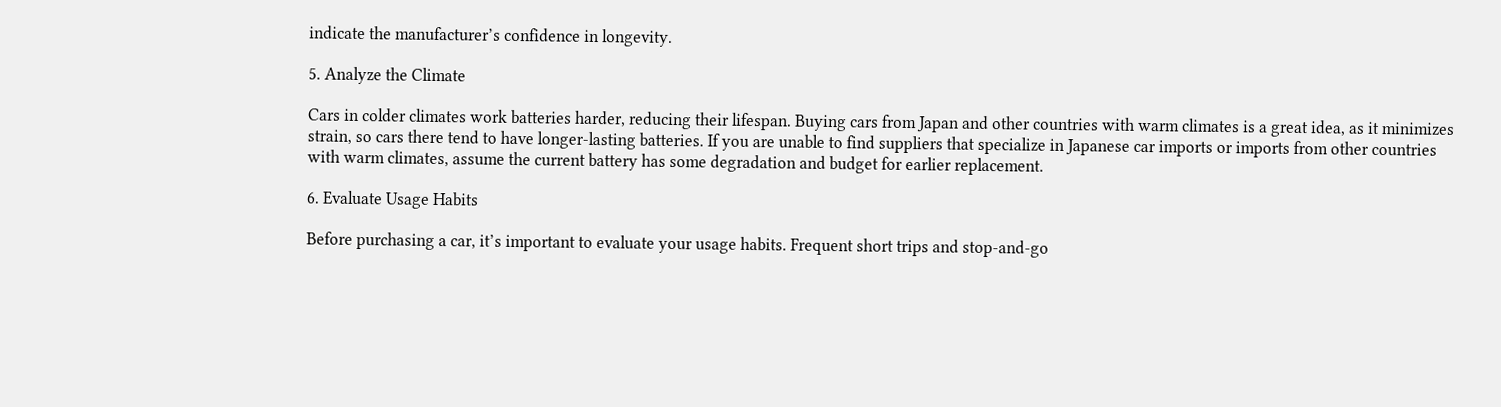indicate the manufacturer’s confidence in longevity.

5. Analyze the Climate

Cars in colder climates work batteries harder, reducing their lifespan. Buying cars from Japan and other countries with warm climates is a great idea, as it minimizes strain, so cars there tend to have longer-lasting batteries. If you are unable to find suppliers that specialize in Japanese car imports or imports from other countries with warm climates, assume the current battery has some degradation and budget for earlier replacement.

6. Evaluate Usage Habits

Before purchasing a car, it’s important to evaluate your usage habits. Frequent short trips and stop-and-go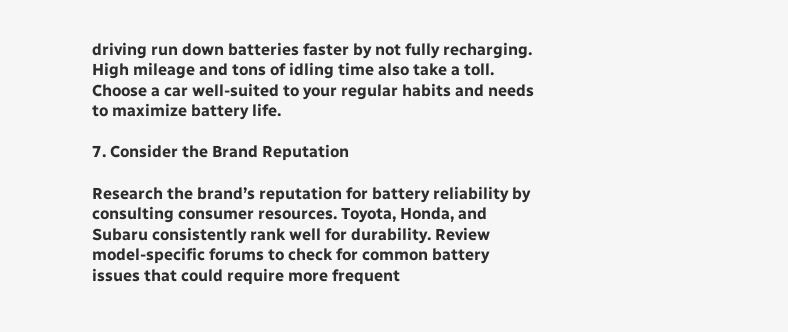driving run down batteries faster by not fully recharging. High mileage and tons of idling time also take a toll. Choose a car well-suited to your regular habits and needs to maximize battery life.

7. Consider the Brand Reputation

Research the brand’s reputation for battery reliability by consulting consumer resources. Toyota, Honda, and Subaru consistently rank well for durability. Review model-specific forums to check for common battery issues that could require more frequent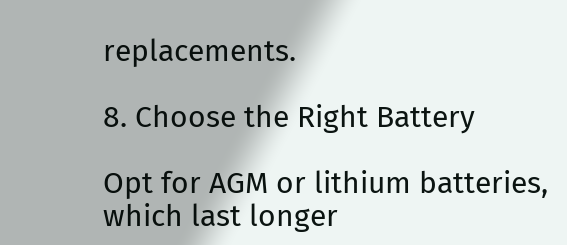replacements.

8. Choose the Right Battery

Opt for AGM or lithium batteries, which last longer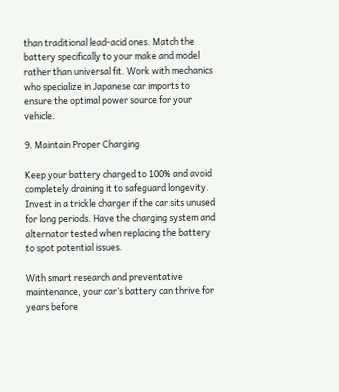than traditional lead-acid ones. Match the battery specifically to your make and model rather than universal fit. Work with mechanics who specialize in Japanese car imports to ensure the optimal power source for your vehicle.

9. Maintain Proper Charging

Keep your battery charged to 100% and avoid completely draining it to safeguard longevity. Invest in a trickle charger if the car sits unused for long periods. Have the charging system and alternator tested when replacing the battery to spot potential issues.

With smart research and preventative maintenance, your car’s battery can thrive for years before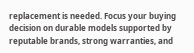replacement is needed. Focus your buying decision on durable models supported by reputable brands, strong warranties, and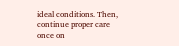ideal conditions. Then, continue proper care once on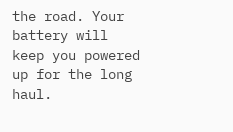the road. Your battery will keep you powered up for the long haul.